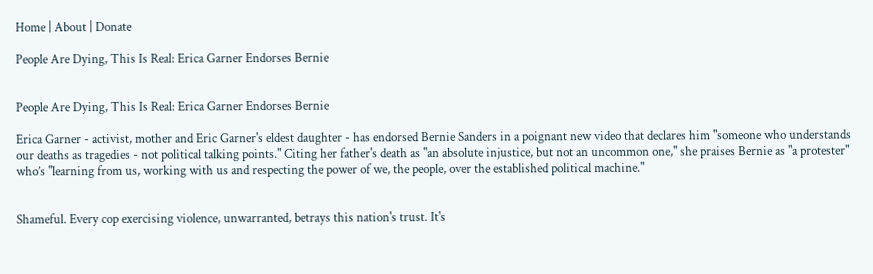Home | About | Donate

People Are Dying, This Is Real: Erica Garner Endorses Bernie


People Are Dying, This Is Real: Erica Garner Endorses Bernie

Erica Garner - activist, mother and Eric Garner's eldest daughter - has endorsed Bernie Sanders in a poignant new video that declares him "someone who understands our deaths as tragedies - not political talking points." Citing her father's death as "an absolute injustice, but not an uncommon one," she praises Bernie as "a protester" who’s "learning from us, working with us and respecting the power of we, the people, over the established political machine."


Shameful. Every cop exercising violence, unwarranted, betrays this nation's trust. It's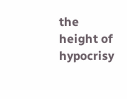the height of hypocrisy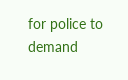for police to demand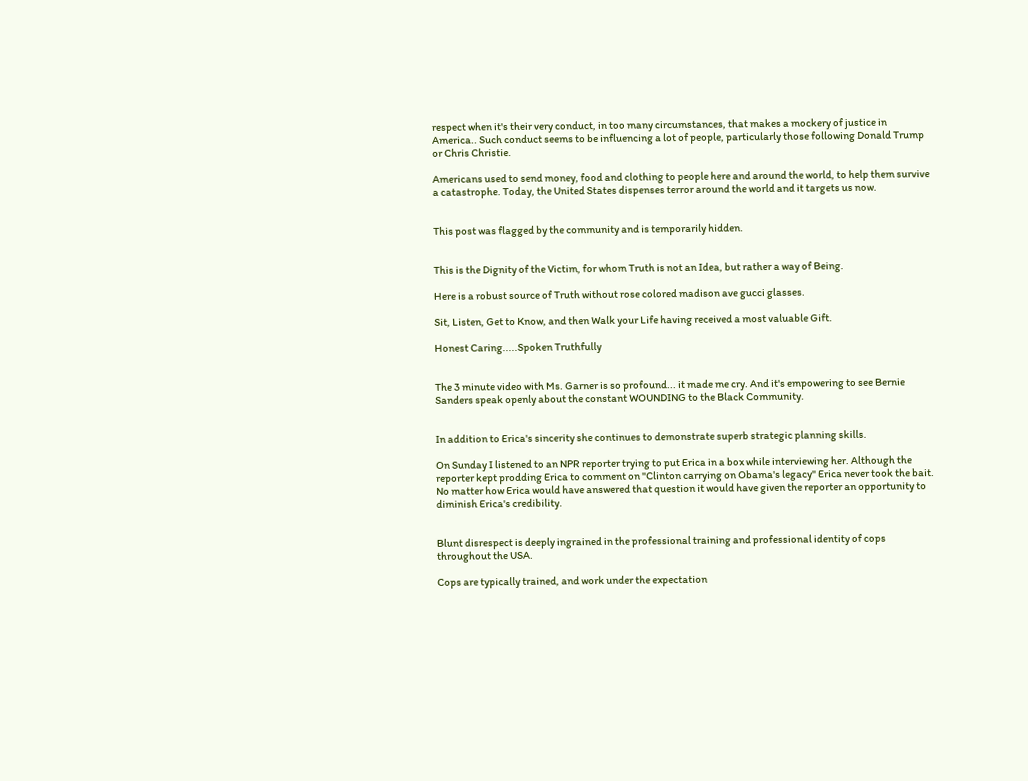respect when it's their very conduct, in too many circumstances, that makes a mockery of justice in America.. Such conduct seems to be influencing a lot of people, particularly those following Donald Trump or Chris Christie.

Americans used to send money, food and clothing to people here and around the world, to help them survive a catastrophe. Today, the United States dispenses terror around the world and it targets us now.


This post was flagged by the community and is temporarily hidden.


This is the Dignity of the Victim, for whom Truth is not an Idea, but rather a way of Being.

Here is a robust source of Truth without rose colored madison ave gucci glasses.

Sit, Listen, Get to Know, and then Walk your Life having received a most valuable Gift.

Honest Caring.....Spoken Truthfully


The 3 minute video with Ms. Garner is so profound... it made me cry. And it's empowering to see Bernie Sanders speak openly about the constant WOUNDING to the Black Community.


In addition to Erica's sincerity she continues to demonstrate superb strategic planning skills.

On Sunday I listened to an NPR reporter trying to put Erica in a box while interviewing her. Although the reporter kept prodding Erica to comment on "Clinton carrying on Obama's legacy" Erica never took the bait. No matter how Erica would have answered that question it would have given the reporter an opportunity to diminish Erica's credibility.


Blunt disrespect is deeply ingrained in the professional training and professional identity of cops throughout the USA.

Cops are typically trained, and work under the expectation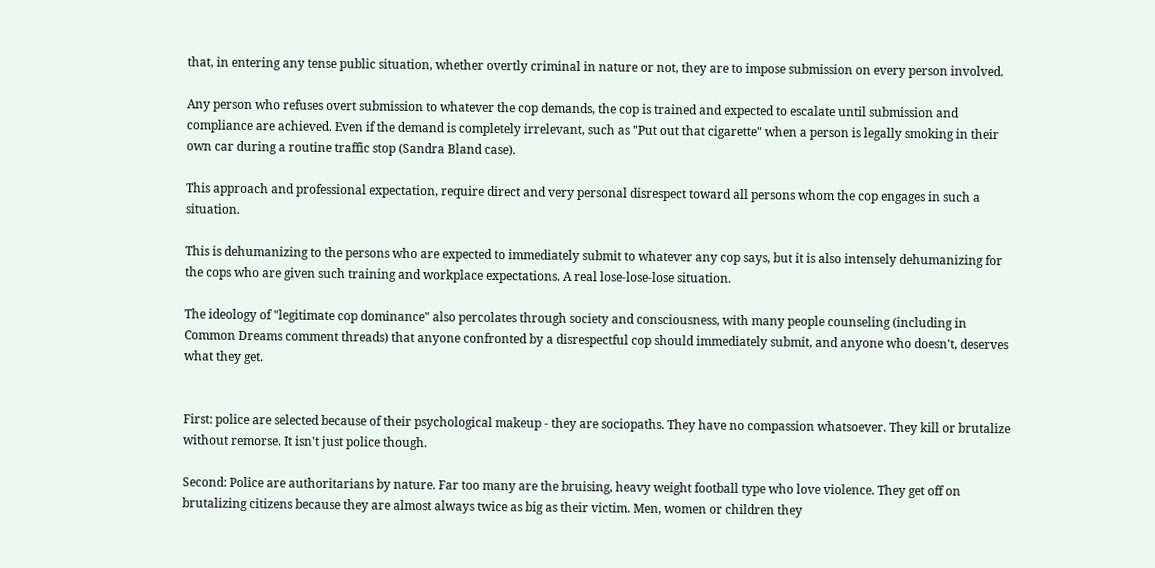that, in entering any tense public situation, whether overtly criminal in nature or not, they are to impose submission on every person involved.

Any person who refuses overt submission to whatever the cop demands, the cop is trained and expected to escalate until submission and compliance are achieved. Even if the demand is completely irrelevant, such as "Put out that cigarette" when a person is legally smoking in their own car during a routine traffic stop (Sandra Bland case).

This approach and professional expectation, require direct and very personal disrespect toward all persons whom the cop engages in such a situation.

This is dehumanizing to the persons who are expected to immediately submit to whatever any cop says, but it is also intensely dehumanizing for the cops who are given such training and workplace expectations. A real lose-lose-lose situation.

The ideology of "legitimate cop dominance" also percolates through society and consciousness, with many people counseling (including in Common Dreams comment threads) that anyone confronted by a disrespectful cop should immediately submit, and anyone who doesn't, deserves what they get.


First: police are selected because of their psychological makeup - they are sociopaths. They have no compassion whatsoever. They kill or brutalize without remorse. It isn't just police though.

Second: Police are authoritarians by nature. Far too many are the bruising, heavy weight football type who love violence. They get off on brutalizing citizens because they are almost always twice as big as their victim. Men, women or children they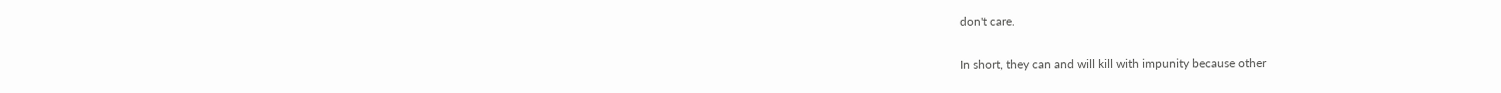don't care.

In short, they can and will kill with impunity because other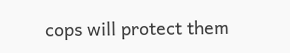cops will protect them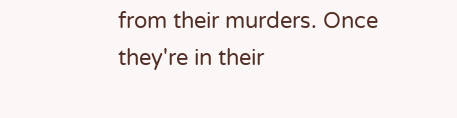from their murders. Once they're in their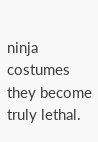ninja costumes they become truly lethal.